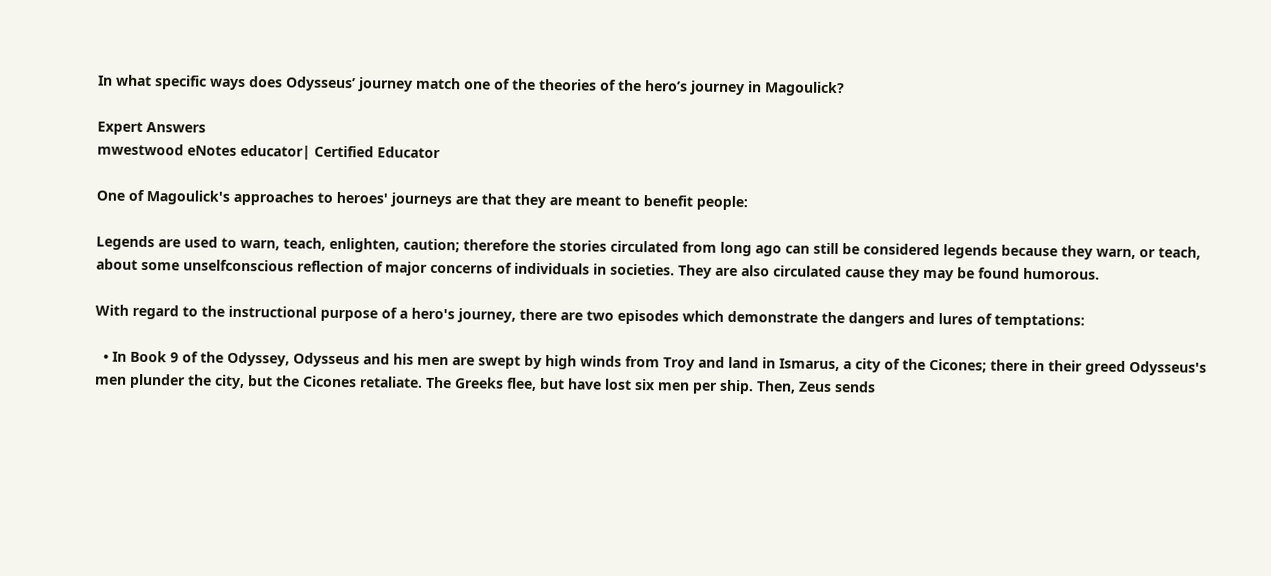In what specific ways does Odysseus’ journey match one of the theories of the hero’s journey in Magoulick?

Expert Answers
mwestwood eNotes educator| Certified Educator

One of Magoulick's approaches to heroes' journeys are that they are meant to benefit people:

Legends are used to warn, teach, enlighten, caution; therefore the stories circulated from long ago can still be considered legends because they warn, or teach, about some unselfconscious reflection of major concerns of individuals in societies. They are also circulated cause they may be found humorous.

With regard to the instructional purpose of a hero's journey, there are two episodes which demonstrate the dangers and lures of temptations:

  • In Book 9 of the Odyssey, Odysseus and his men are swept by high winds from Troy and land in Ismarus, a city of the Cicones; there in their greed Odysseus's men plunder the city, but the Cicones retaliate. The Greeks flee, but have lost six men per ship. Then, Zeus sends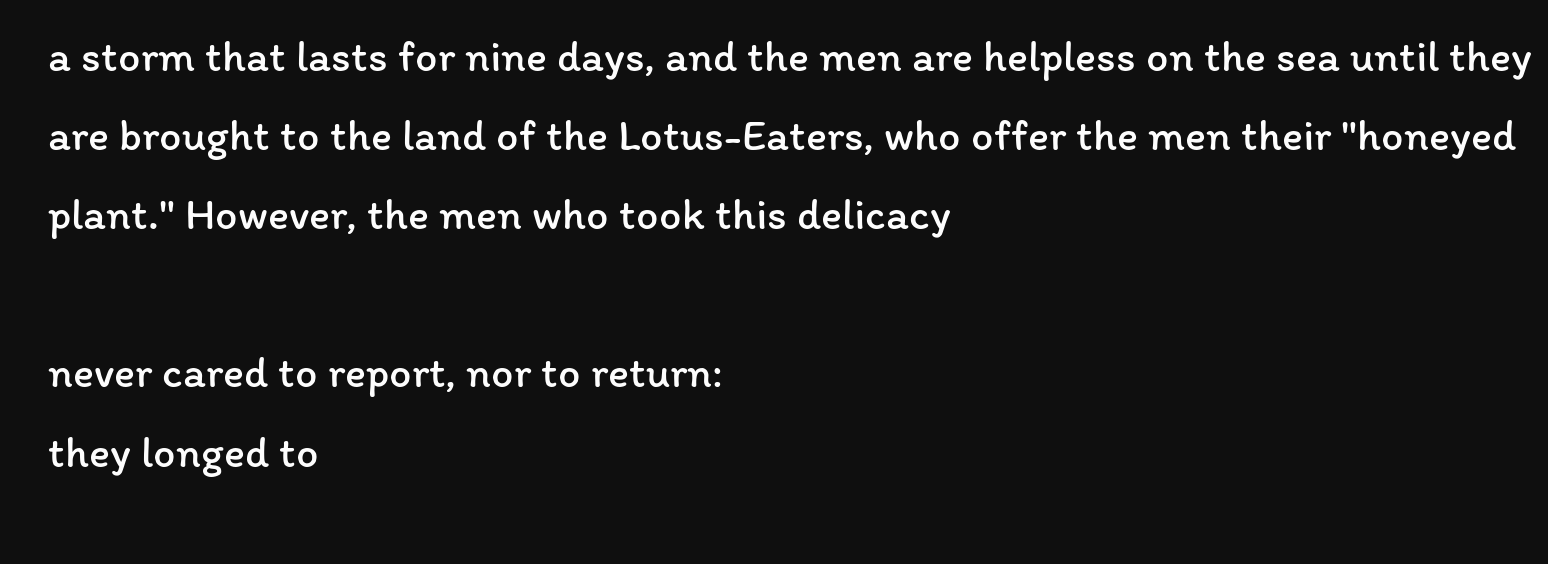a storm that lasts for nine days, and the men are helpless on the sea until they are brought to the land of the Lotus-Eaters, who offer the men their "honeyed plant." However, the men who took this delicacy

never cared to report, nor to return:
they longed to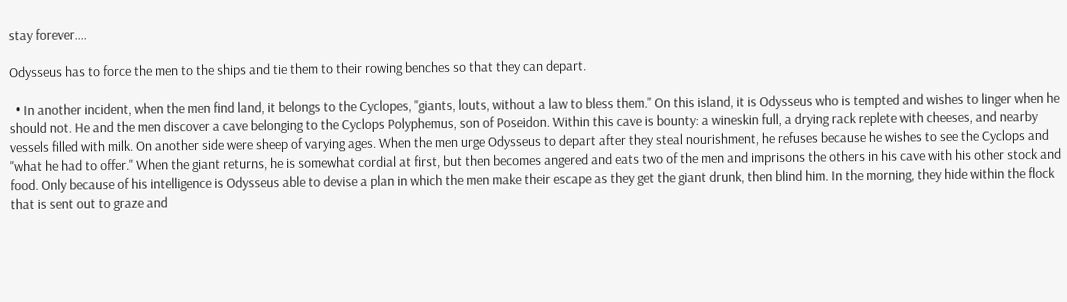stay forever....

Odysseus has to force the men to the ships and tie them to their rowing benches so that they can depart.

  • In another incident, when the men find land, it belongs to the Cyclopes, "giants, louts, without a law to bless them." On this island, it is Odysseus who is tempted and wishes to linger when he should not. He and the men discover a cave belonging to the Cyclops Polyphemus, son of Poseidon. Within this cave is bounty: a wineskin full, a drying rack replete with cheeses, and nearby vessels filled with milk. On another side were sheep of varying ages. When the men urge Odysseus to depart after they steal nourishment, he refuses because he wishes to see the Cyclops and "what he had to offer." When the giant returns, he is somewhat cordial at first, but then becomes angered and eats two of the men and imprisons the others in his cave with his other stock and food. Only because of his intelligence is Odysseus able to devise a plan in which the men make their escape as they get the giant drunk, then blind him. In the morning, they hide within the flock that is sent out to graze and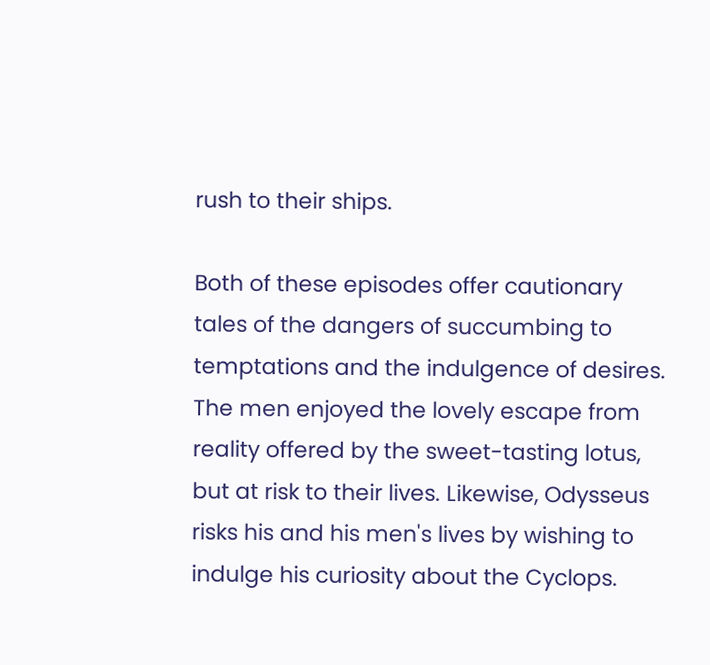rush to their ships.

Both of these episodes offer cautionary tales of the dangers of succumbing to temptations and the indulgence of desires. The men enjoyed the lovely escape from reality offered by the sweet-tasting lotus, but at risk to their lives. Likewise, Odysseus risks his and his men's lives by wishing to indulge his curiosity about the Cyclops.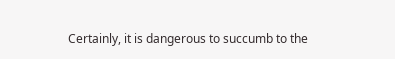Certainly, it is dangerous to succumb to the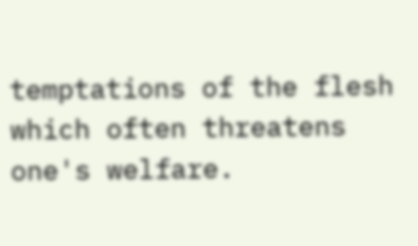temptations of the flesh which often threatens one's welfare.